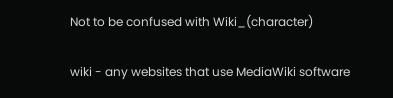Not to be confused with Wiki_(character)

wiki - any websites that use MediaWiki software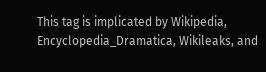This tag is implicated by Wikipedia, Encyclopedia_Dramatica, Wikileaks, and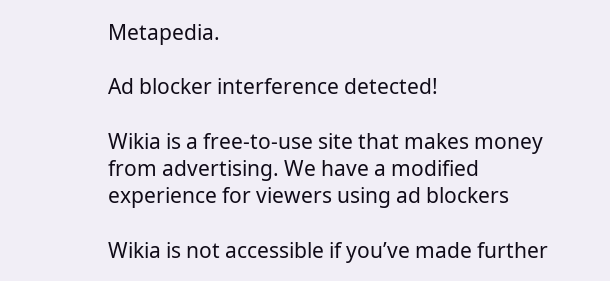Metapedia.

Ad blocker interference detected!

Wikia is a free-to-use site that makes money from advertising. We have a modified experience for viewers using ad blockers

Wikia is not accessible if you’ve made further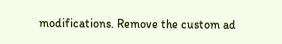modifications. Remove the custom ad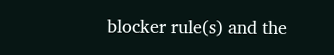blocker rule(s) and the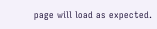page will load as expected.